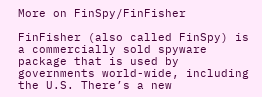More on FinSpy/FinFisher

FinFisher (also called FinSpy) is a commercially sold spyware package that is used by governments world-wide, including the U.S. There’s a new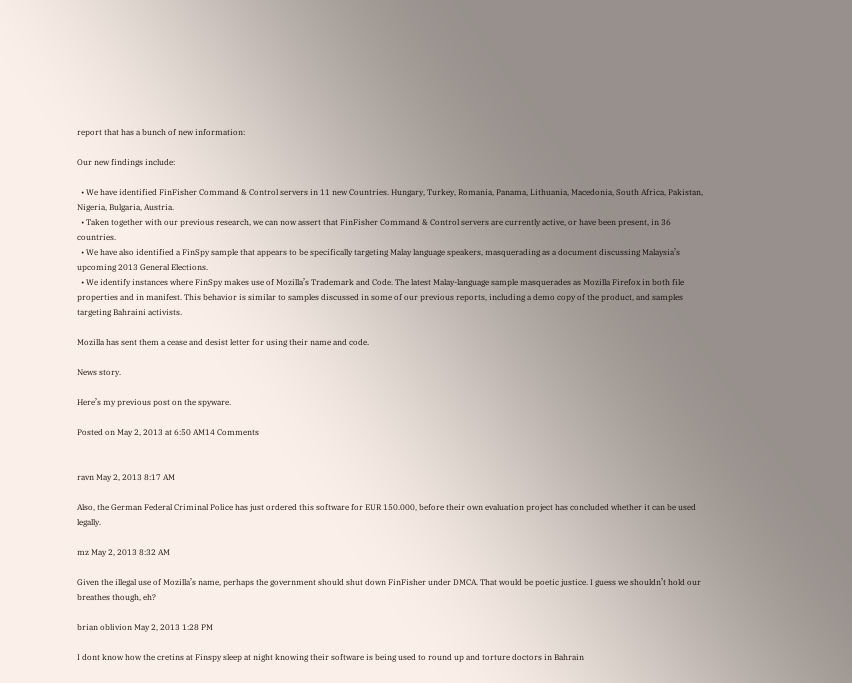report that has a bunch of new information:

Our new findings include:

  • We have identified FinFisher Command & Control servers in 11 new Countries. Hungary, Turkey, Romania, Panama, Lithuania, Macedonia, South Africa, Pakistan, Nigeria, Bulgaria, Austria.
  • Taken together with our previous research, we can now assert that FinFisher Command & Control servers are currently active, or have been present, in 36 countries.
  • We have also identified a FinSpy sample that appears to be specifically targeting Malay language speakers, masquerading as a document discussing Malaysia’s upcoming 2013 General Elections.
  • We identify instances where FinSpy makes use of Mozilla’s Trademark and Code. The latest Malay-language sample masquerades as Mozilla Firefox in both file properties and in manifest. This behavior is similar to samples discussed in some of our previous reports, including a demo copy of the product, and samples targeting Bahraini activists.

Mozilla has sent them a cease and desist letter for using their name and code.

News story.

Here’s my previous post on the spyware.

Posted on May 2, 2013 at 6:50 AM14 Comments


ravn May 2, 2013 8:17 AM

Also, the German Federal Criminal Police has just ordered this software for EUR 150.000, before their own evaluation project has concluded whether it can be used legally.

mz May 2, 2013 8:32 AM

Given the illegal use of Mozilla’s name, perhaps the government should shut down FinFisher under DMCA. That would be poetic justice. I guess we shouldn’t hold our breathes though, eh?

brian oblivion May 2, 2013 1:28 PM

I dont know how the cretins at Finspy sleep at night knowing their software is being used to round up and torture doctors in Bahrain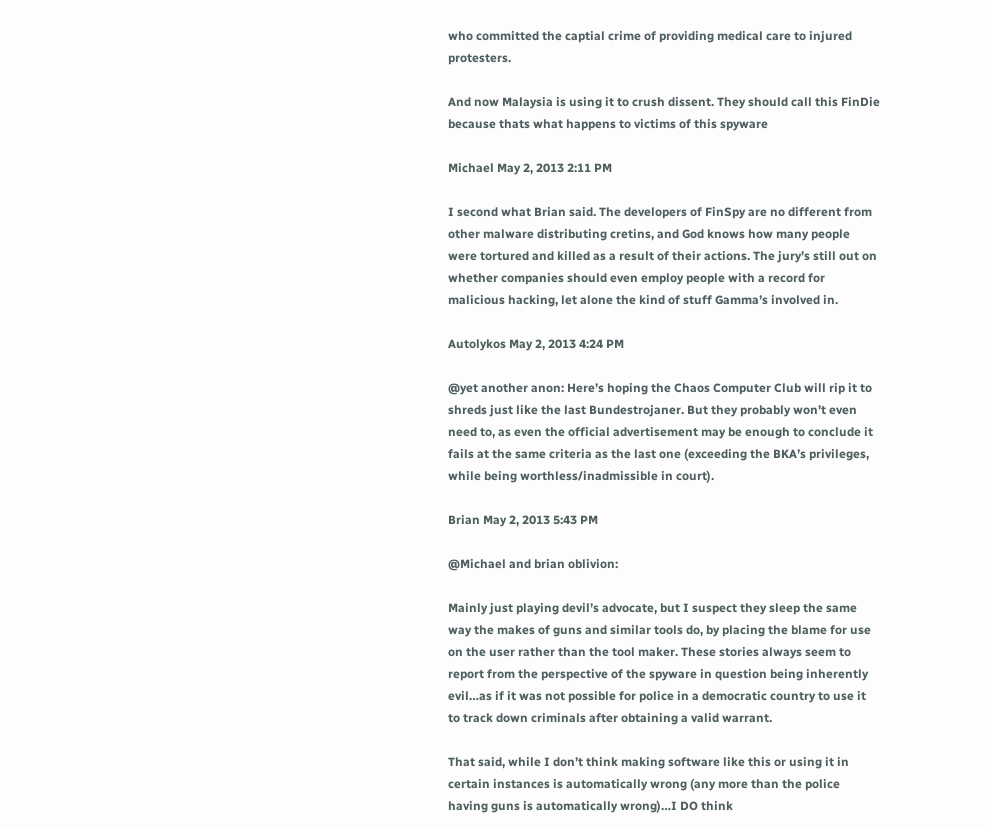who committed the captial crime of providing medical care to injured protesters.

And now Malaysia is using it to crush dissent. They should call this FinDie because thats what happens to victims of this spyware

Michael May 2, 2013 2:11 PM

I second what Brian said. The developers of FinSpy are no different from other malware distributing cretins, and God knows how many people were tortured and killed as a result of their actions. The jury’s still out on whether companies should even employ people with a record for malicious hacking, let alone the kind of stuff Gamma’s involved in.

Autolykos May 2, 2013 4:24 PM

@yet another anon: Here’s hoping the Chaos Computer Club will rip it to shreds just like the last Bundestrojaner. But they probably won’t even need to, as even the official advertisement may be enough to conclude it fails at the same criteria as the last one (exceeding the BKA’s privileges, while being worthless/inadmissible in court).

Brian May 2, 2013 5:43 PM

@Michael and brian oblivion:

Mainly just playing devil’s advocate, but I suspect they sleep the same way the makes of guns and similar tools do, by placing the blame for use on the user rather than the tool maker. These stories always seem to report from the perspective of the spyware in question being inherently evil…as if it was not possible for police in a democratic country to use it to track down criminals after obtaining a valid warrant.

That said, while I don’t think making software like this or using it in certain instances is automatically wrong (any more than the police having guns is automatically wrong)…I DO think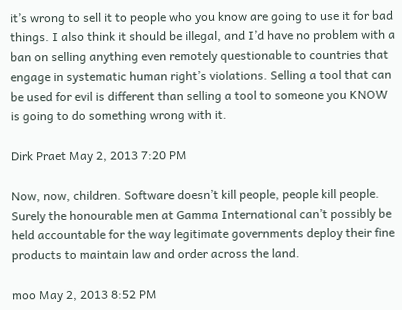it’s wrong to sell it to people who you know are going to use it for bad things. I also think it should be illegal, and I’d have no problem with a ban on selling anything even remotely questionable to countries that engage in systematic human right’s violations. Selling a tool that can be used for evil is different than selling a tool to someone you KNOW is going to do something wrong with it.

Dirk Praet May 2, 2013 7:20 PM

Now, now, children. Software doesn’t kill people, people kill people. Surely the honourable men at Gamma International can’t possibly be held accountable for the way legitimate governments deploy their fine products to maintain law and order across the land.

moo May 2, 2013 8:52 PM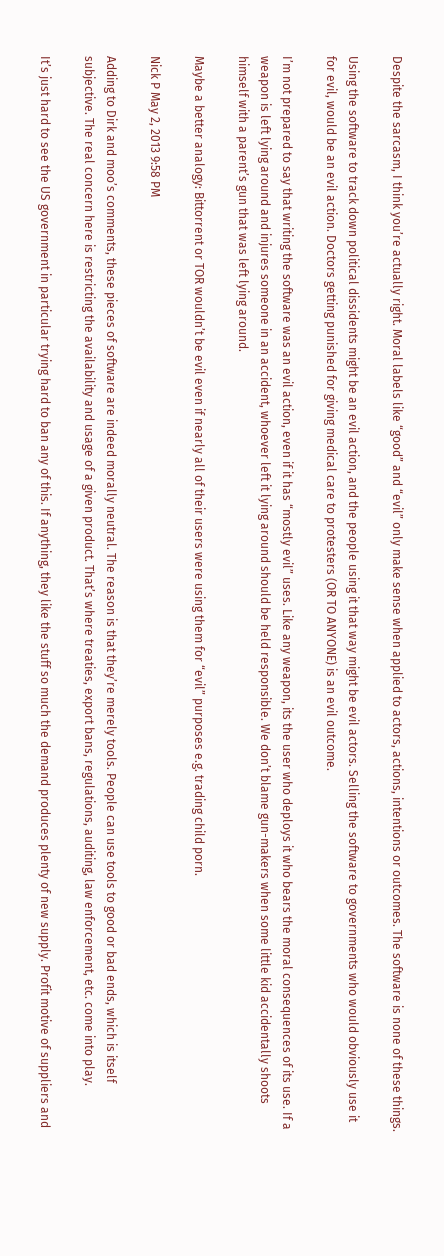Despite the sarcasm, I think you’re actually right. Moral labels like “good” and “evil” only make sense when applied to actors, actions, intentions or outcomes. The software is none of these things.

Using the software to track down political dissidents might be an evil action, and the people using it that way might be evil actors. Selling the software to governments who would obviously use it for evil, would be an evil action. Doctors getting punished for giving medical care to protesters (OR TO ANYONE) is an evil outcome.

I’m not prepared to say that writing the software was an evil action, even if it has “mostly evil” uses. Like any weapon, its the user who deploys it who bears the moral consequences of its use. If a weapon is left lying around and injures someone in an accident, whoever left it lying around should be held responsible. We don’t blame gun-makers when some little kid accidentally shoots himself with a parent’s gun that was left lying around.

Maybe a better analogy: Bittorrent or TOR wouldn’t be evil even if nearly all of their users were using them for “evil” purposes e.g. trading child porn.

Nick P May 2, 2013 9:58 PM

Adding to Dirk and moo’s comments, these pieces of software are indeed morally neutral. The reason is that they’re merely tools. People can use tools to good or bad ends, which is itself subjective. The real concern here is restricting the availability and usage of a given product. That’s where treaties, export bans, regulations, auditing, law enforcement, etc. come into play.

It’s just hard to see the US government in particular trying hard to ban any of this. If anything, they like the stuff so much the demand produces plenty of new supply. Profit motive of suppliers and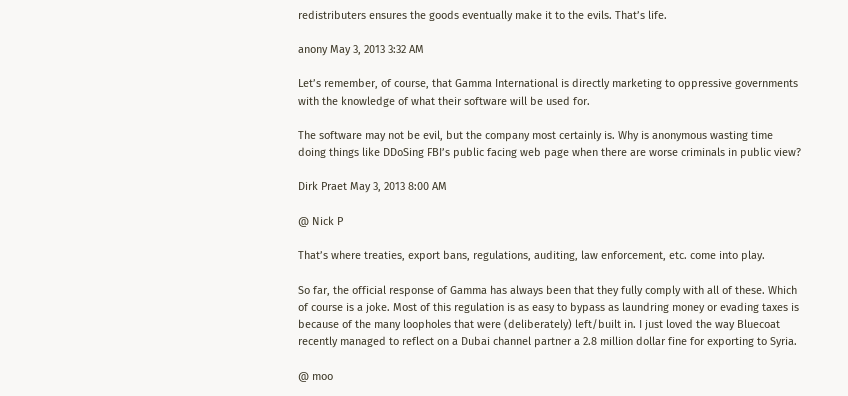redistributers ensures the goods eventually make it to the evils. That’s life.

anony May 3, 2013 3:32 AM

Let’s remember, of course, that Gamma International is directly marketing to oppressive governments with the knowledge of what their software will be used for.

The software may not be evil, but the company most certainly is. Why is anonymous wasting time doing things like DDoSing FBI’s public facing web page when there are worse criminals in public view?

Dirk Praet May 3, 2013 8:00 AM

@ Nick P

That’s where treaties, export bans, regulations, auditing, law enforcement, etc. come into play.

So far, the official response of Gamma has always been that they fully comply with all of these. Which of course is a joke. Most of this regulation is as easy to bypass as laundring money or evading taxes is because of the many loopholes that were (deliberately) left/built in. I just loved the way Bluecoat recently managed to reflect on a Dubai channel partner a 2.8 million dollar fine for exporting to Syria.

@ moo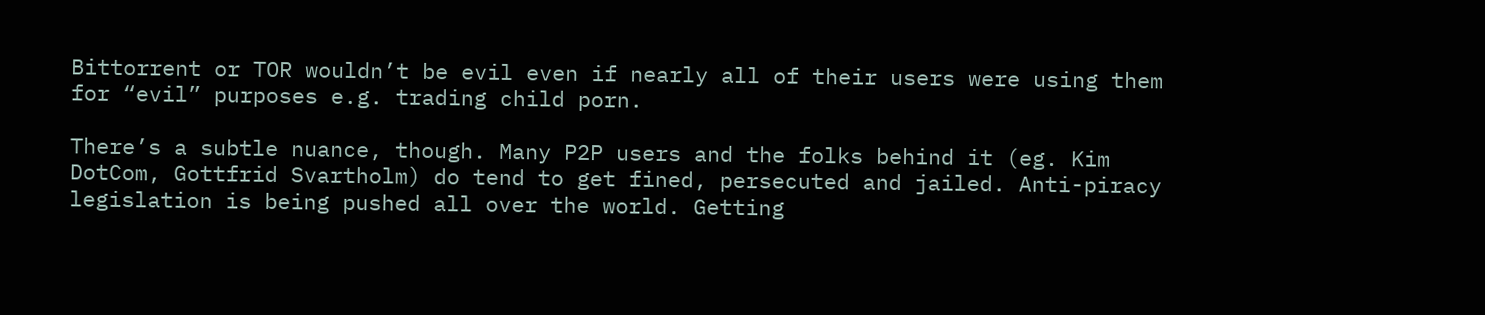Bittorrent or TOR wouldn’t be evil even if nearly all of their users were using them for “evil” purposes e.g. trading child porn.

There’s a subtle nuance, though. Many P2P users and the folks behind it (eg. Kim DotCom, Gottfrid Svartholm) do tend to get fined, persecuted and jailed. Anti-piracy legislation is being pushed all over the world. Getting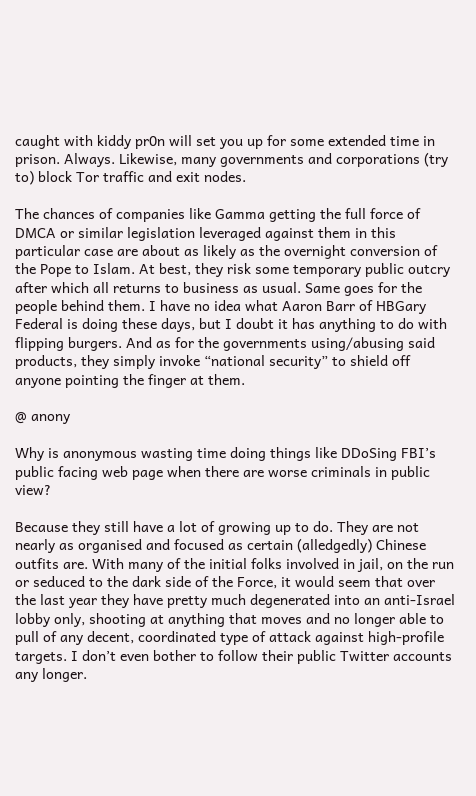caught with kiddy pr0n will set you up for some extended time in prison. Always. Likewise, many governments and corporations (try to) block Tor traffic and exit nodes.

The chances of companies like Gamma getting the full force of DMCA or similar legislation leveraged against them in this particular case are about as likely as the overnight conversion of the Pope to Islam. At best, they risk some temporary public outcry after which all returns to business as usual. Same goes for the people behind them. I have no idea what Aaron Barr of HBGary Federal is doing these days, but I doubt it has anything to do with flipping burgers. And as for the governments using/abusing said products, they simply invoke “national security” to shield off anyone pointing the finger at them.

@ anony

Why is anonymous wasting time doing things like DDoSing FBI’s public facing web page when there are worse criminals in public view?

Because they still have a lot of growing up to do. They are not nearly as organised and focused as certain (alledgedly) Chinese outfits are. With many of the initial folks involved in jail, on the run or seduced to the dark side of the Force, it would seem that over the last year they have pretty much degenerated into an anti-Israel lobby only, shooting at anything that moves and no longer able to pull of any decent, coordinated type of attack against high-profile targets. I don’t even bother to follow their public Twitter accounts any longer.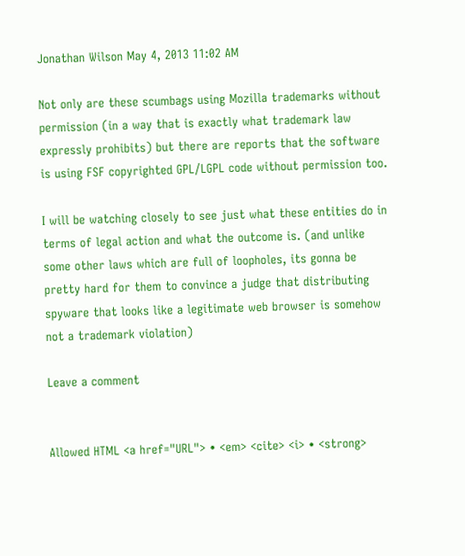Jonathan Wilson May 4, 2013 11:02 AM

Not only are these scumbags using Mozilla trademarks without permission (in a way that is exactly what trademark law expressly prohibits) but there are reports that the software is using FSF copyrighted GPL/LGPL code without permission too.

I will be watching closely to see just what these entities do in terms of legal action and what the outcome is. (and unlike some other laws which are full of loopholes, its gonna be pretty hard for them to convince a judge that distributing spyware that looks like a legitimate web browser is somehow not a trademark violation)

Leave a comment


Allowed HTML <a href="URL"> • <em> <cite> <i> • <strong>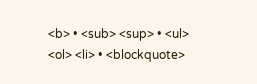<b> • <sub> <sup> • <ul> <ol> <li> • <blockquote>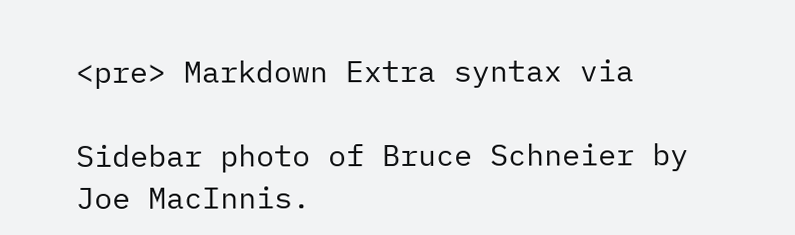<pre> Markdown Extra syntax via

Sidebar photo of Bruce Schneier by Joe MacInnis.